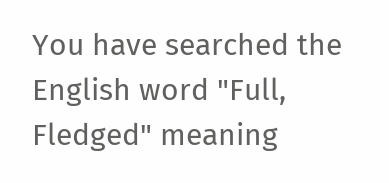You have searched the English word "Full, Fledged" meaning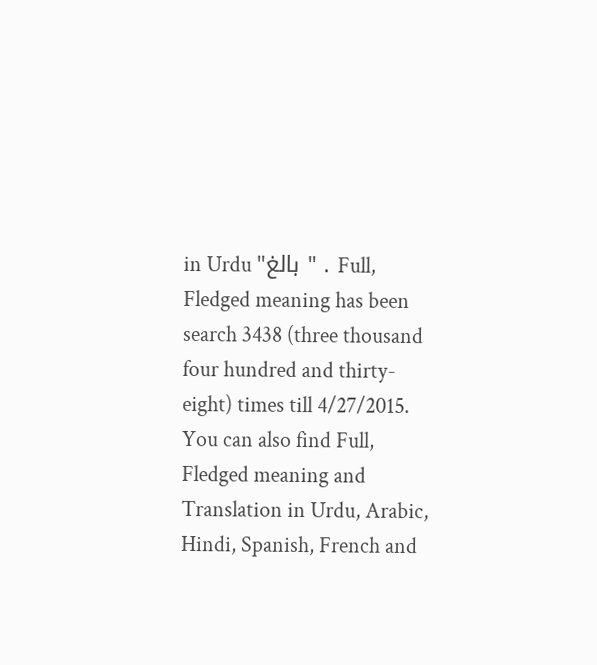in Urdu "بالغ " . Full, Fledged meaning has been search 3438 (three thousand four hundred and thirty-eight) times till 4/27/2015. You can also find Full, Fledged meaning and Translation in Urdu, Arabic, Hindi, Spanish, French and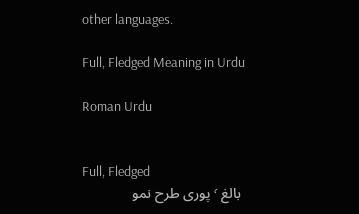other languages.

Full, Fledged Meaning in Urdu

Roman Urdu


Full, Fledged
 بالغ ٬ پوری طرح نمو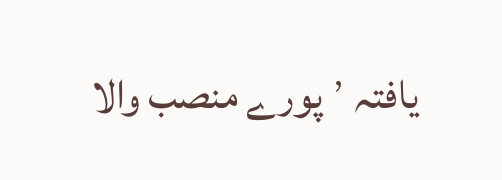يافتہ ٬ پورے منصب والا